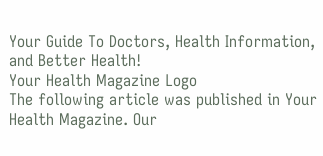Your Guide To Doctors, Health Information, and Better Health!
Your Health Magazine Logo
The following article was published in Your Health Magazine. Our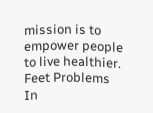mission is to empower people to live healthier.
Feet Problems In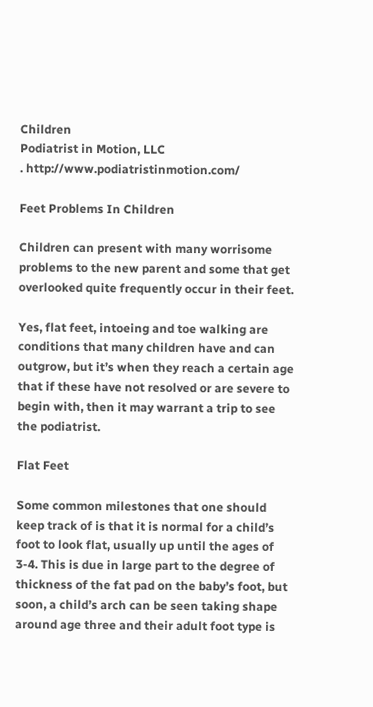Children
Podiatrist in Motion, LLC
. http://www.podiatristinmotion.com/

Feet Problems In Children

Children can present with many worrisome problems to the new parent and some that get overlooked quite frequently occur in their feet.

Yes, flat feet, intoeing and toe walking are conditions that many children have and can outgrow, but it’s when they reach a certain age that if these have not resolved or are severe to begin with, then it may warrant a trip to see the podiatrist.

Flat Feet

Some common milestones that one should keep track of is that it is normal for a child’s foot to look flat, usually up until the ages of 3-4. This is due in large part to the degree of thickness of the fat pad on the baby’s foot, but soon, a child’s arch can be seen taking shape around age three and their adult foot type is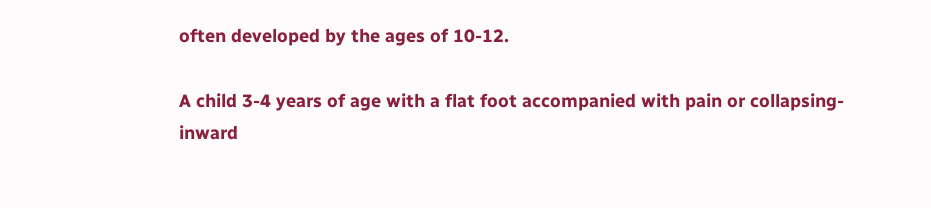often developed by the ages of 10-12.

A child 3-4 years of age with a flat foot accompanied with pain or collapsing-inward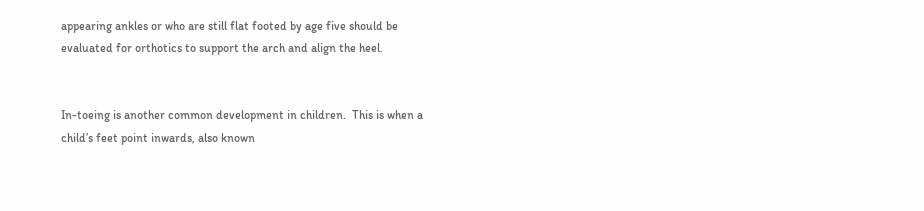appearing ankles or who are still flat footed by age five should be evaluated for orthotics to support the arch and align the heel.


In-toeing is another common development in children.  This is when a child’s feet point inwards, also known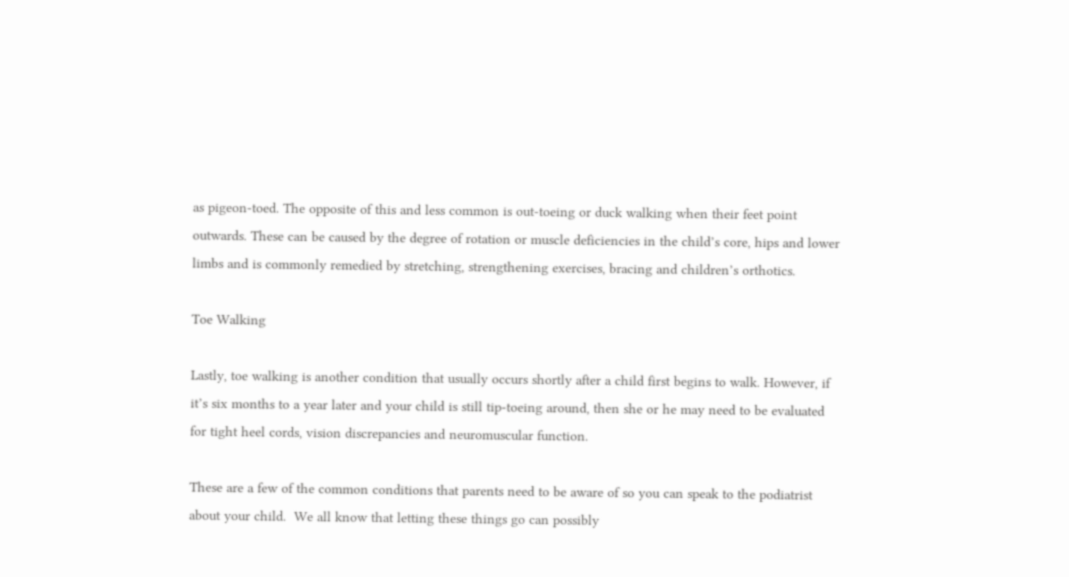as pigeon-toed. The opposite of this and less common is out-toeing or duck walking when their feet point outwards. These can be caused by the degree of rotation or muscle deficiencies in the child’s core, hips and lower limbs and is commonly remedied by stretching, strengthening exercises, bracing and children’s orthotics.

Toe Walking

Lastly, toe walking is another condition that usually occurs shortly after a child first begins to walk. However, if it’s six months to a year later and your child is still tip-toeing around, then she or he may need to be evaluated for tight heel cords, vision discrepancies and neuromuscular function.

These are a few of the common conditions that parents need to be aware of so you can speak to the podiatrist about your child.  We all know that letting these things go can possibly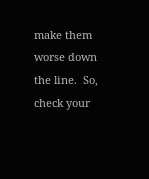make them worse down the line.  So, check your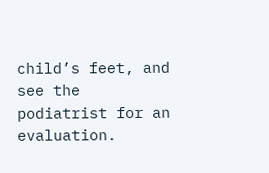child’s feet, and see the podiatrist for an evaluation.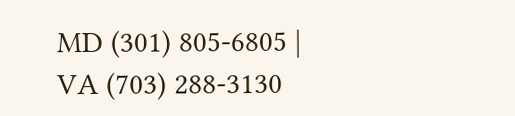MD (301) 805-6805 | VA (703) 288-3130